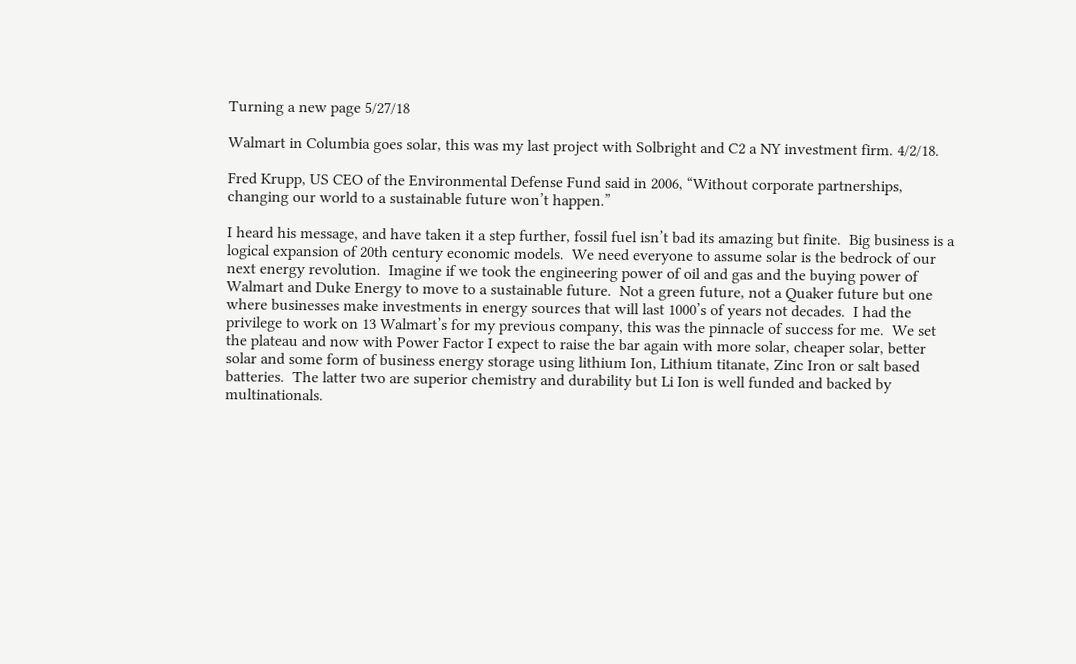Turning a new page 5/27/18

Walmart in Columbia goes solar, this was my last project with Solbright and C2 a NY investment firm. 4/2/18.

Fred Krupp, US CEO of the Environmental Defense Fund said in 2006, “Without corporate partnerships, changing our world to a sustainable future won’t happen.”

I heard his message, and have taken it a step further, fossil fuel isn’t bad its amazing but finite.  Big business is a logical expansion of 20th century economic models.  We need everyone to assume solar is the bedrock of our next energy revolution.  Imagine if we took the engineering power of oil and gas and the buying power of Walmart and Duke Energy to move to a sustainable future.  Not a green future, not a Quaker future but one where businesses make investments in energy sources that will last 1000’s of years not decades.  I had the privilege to work on 13 Walmart’s for my previous company, this was the pinnacle of success for me.  We set the plateau and now with Power Factor I expect to raise the bar again with more solar, cheaper solar, better solar and some form of business energy storage using lithium Ion, Lithium titanate, Zinc Iron or salt based batteries.  The latter two are superior chemistry and durability but Li Ion is well funded and backed by multinationals.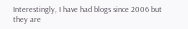Interestingly, I have had blogs since 2006 but they are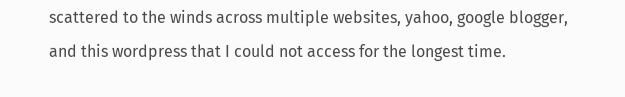scattered to the winds across multiple websites, yahoo, google blogger, and this wordpress that I could not access for the longest time.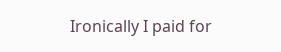Ironically I paid for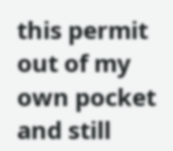this permit out of my own pocket and still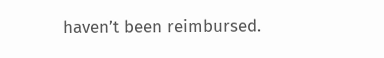haven’t been reimbursed.